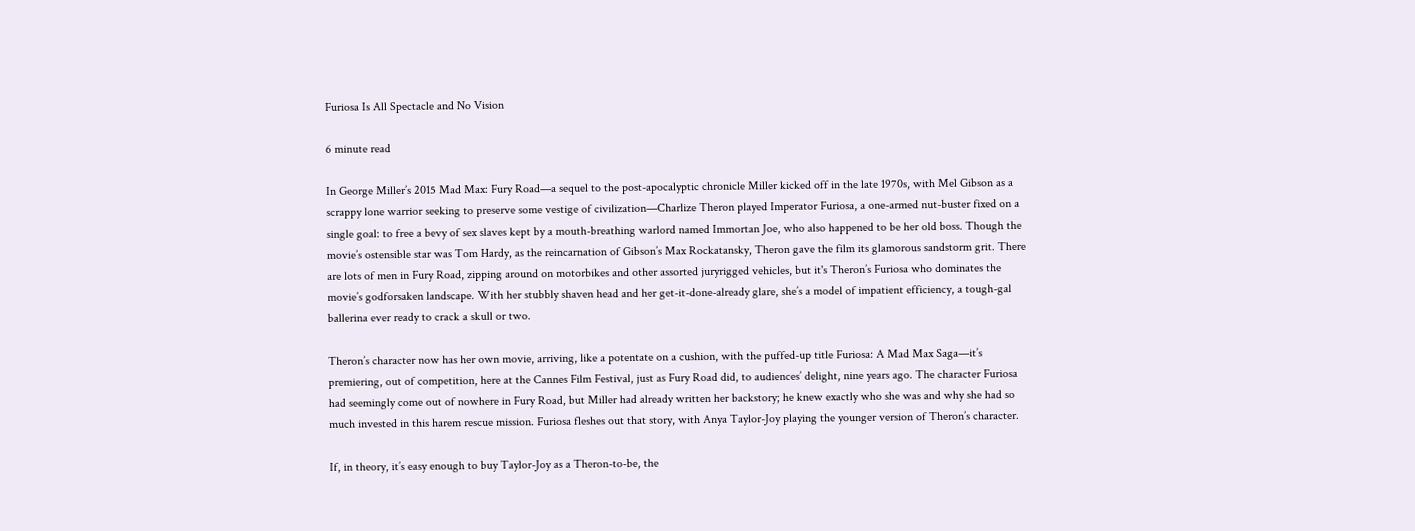Furiosa Is All Spectacle and No Vision

6 minute read

In George Miller’s 2015 Mad Max: Fury Road—a sequel to the post-apocalyptic chronicle Miller kicked off in the late 1970s, with Mel Gibson as a scrappy lone warrior seeking to preserve some vestige of civilization—Charlize Theron played Imperator Furiosa, a one-armed nut-buster fixed on a single goal: to free a bevy of sex slaves kept by a mouth-breathing warlord named Immortan Joe, who also happened to be her old boss. Though the movie’s ostensible star was Tom Hardy, as the reincarnation of Gibson’s Max Rockatansky, Theron gave the film its glamorous sandstorm grit. There are lots of men in Fury Road, zipping around on motorbikes and other assorted juryrigged vehicles, but it's Theron’s Furiosa who dominates the movie’s godforsaken landscape. With her stubbly shaven head and her get-it-done-already glare, she’s a model of impatient efficiency, a tough-gal ballerina ever ready to crack a skull or two.

Theron’s character now has her own movie, arriving, like a potentate on a cushion, with the puffed-up title Furiosa: A Mad Max Saga—it’s premiering, out of competition, here at the Cannes Film Festival, just as Fury Road did, to audiences’ delight, nine years ago. The character Furiosa had seemingly come out of nowhere in Fury Road, but Miller had already written her backstory; he knew exactly who she was and why she had so much invested in this harem rescue mission. Furiosa fleshes out that story, with Anya Taylor-Joy playing the younger version of Theron’s character.

If, in theory, it’s easy enough to buy Taylor-Joy as a Theron-to-be, the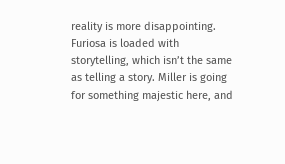reality is more disappointing. Furiosa is loaded with storytelling, which isn’t the same as telling a story. Miller is going for something majestic here, and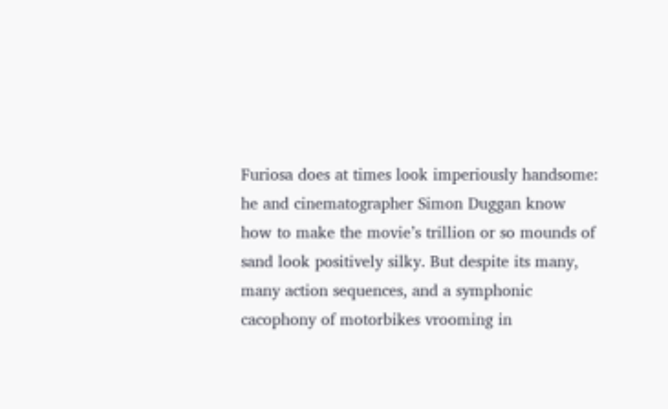Furiosa does at times look imperiously handsome: he and cinematographer Simon Duggan know how to make the movie’s trillion or so mounds of sand look positively silky. But despite its many, many action sequences, and a symphonic cacophony of motorbikes vrooming in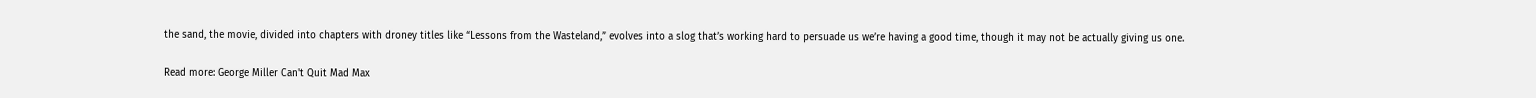the sand, the movie, divided into chapters with droney titles like “Lessons from the Wasteland,” evolves into a slog that’s working hard to persuade us we’re having a good time, though it may not be actually giving us one.

Read more: George Miller Can't Quit Mad Max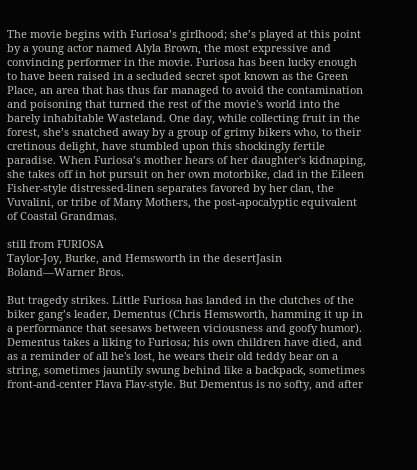The movie begins with Furiosa’s girlhood; she’s played at this point by a young actor named Alyla Brown, the most expressive and convincing performer in the movie. Furiosa has been lucky enough to have been raised in a secluded secret spot known as the Green Place, an area that has thus far managed to avoid the contamination and poisoning that turned the rest of the movie's world into the barely inhabitable Wasteland. One day, while collecting fruit in the forest, she’s snatched away by a group of grimy bikers who, to their cretinous delight, have stumbled upon this shockingly fertile paradise. When Furiosa’s mother hears of her daughter's kidnaping, she takes off in hot pursuit on her own motorbike, clad in the Eileen Fisher-style distressed-linen separates favored by her clan, the Vuvalini, or tribe of Many Mothers, the post-apocalyptic equivalent of Coastal Grandmas.

still from FURIOSA
Taylor-Joy, Burke, and Hemsworth in the desertJasin Boland—Warner Bros.

But tragedy strikes. Little Furiosa has landed in the clutches of the biker gang’s leader, Dementus (Chris Hemsworth, hamming it up in a performance that seesaws between viciousness and goofy humor). Dementus takes a liking to Furiosa; his own children have died, and as a reminder of all he's lost, he wears their old teddy bear on a string, sometimes jauntily swung behind like a backpack, sometimes front-and-center Flava Flav-style. But Dementus is no softy, and after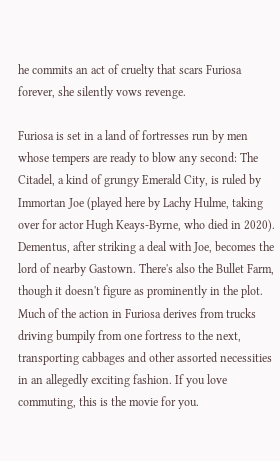he commits an act of cruelty that scars Furiosa forever, she silently vows revenge.

Furiosa is set in a land of fortresses run by men whose tempers are ready to blow any second: The Citadel, a kind of grungy Emerald City, is ruled by Immortan Joe (played here by Lachy Hulme, taking over for actor Hugh Keays-Byrne, who died in 2020). Dementus, after striking a deal with Joe, becomes the lord of nearby Gastown. There's also the Bullet Farm, though it doesn't figure as prominently in the plot. Much of the action in Furiosa derives from trucks driving bumpily from one fortress to the next, transporting cabbages and other assorted necessities in an allegedly exciting fashion. If you love commuting, this is the movie for you.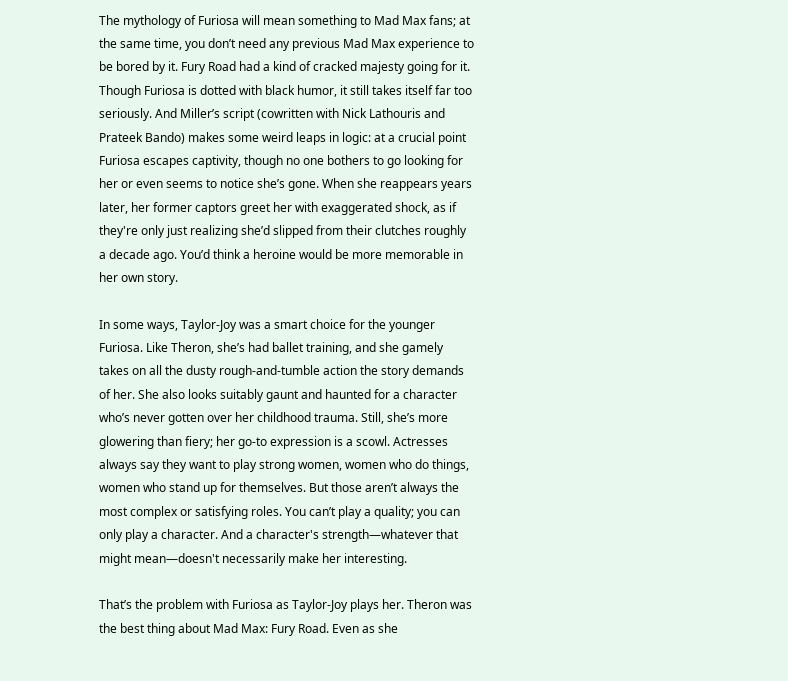The mythology of Furiosa will mean something to Mad Max fans; at the same time, you don’t need any previous Mad Max experience to be bored by it. Fury Road had a kind of cracked majesty going for it. Though Furiosa is dotted with black humor, it still takes itself far too seriously. And Miller’s script (cowritten with Nick Lathouris and Prateek Bando) makes some weird leaps in logic: at a crucial point Furiosa escapes captivity, though no one bothers to go looking for her or even seems to notice she’s gone. When she reappears years later, her former captors greet her with exaggerated shock, as if they're only just realizing she’d slipped from their clutches roughly a decade ago. You’d think a heroine would be more memorable in her own story.

In some ways, Taylor-Joy was a smart choice for the younger Furiosa. Like Theron, she’s had ballet training, and she gamely takes on all the dusty rough-and-tumble action the story demands of her. She also looks suitably gaunt and haunted for a character who’s never gotten over her childhood trauma. Still, she’s more glowering than fiery; her go-to expression is a scowl. Actresses always say they want to play strong women, women who do things, women who stand up for themselves. But those aren’t always the most complex or satisfying roles. You can’t play a quality; you can only play a character. And a character's strength—whatever that might mean—doesn't necessarily make her interesting.

That’s the problem with Furiosa as Taylor-Joy plays her. Theron was the best thing about Mad Max: Fury Road. Even as she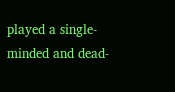played a single-minded and dead-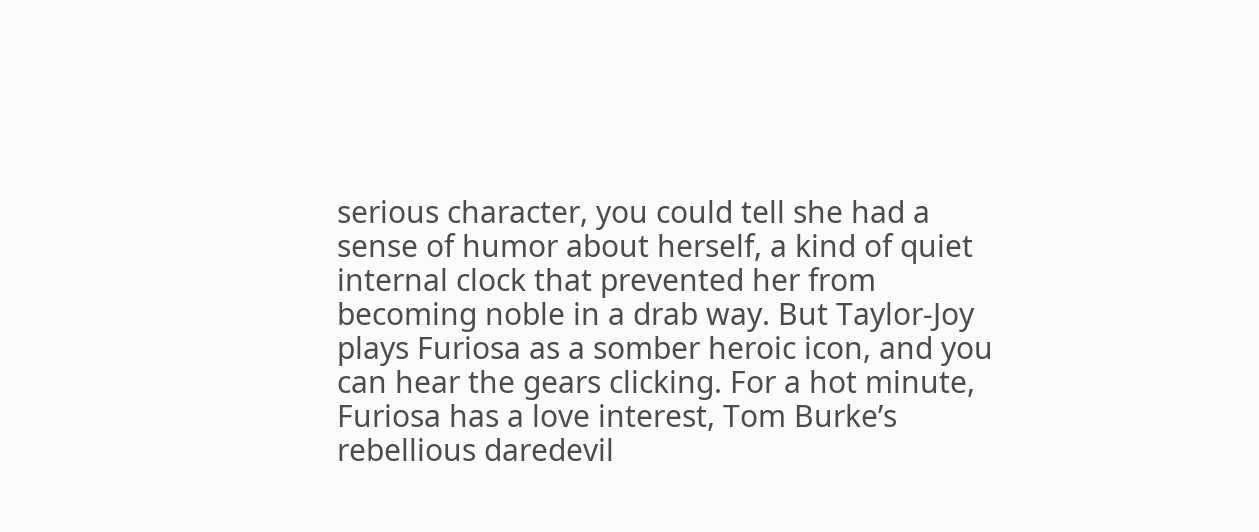serious character, you could tell she had a sense of humor about herself, a kind of quiet internal clock that prevented her from becoming noble in a drab way. But Taylor-Joy plays Furiosa as a somber heroic icon, and you can hear the gears clicking. For a hot minute, Furiosa has a love interest, Tom Burke’s rebellious daredevil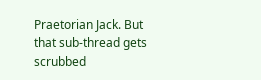Praetorian Jack. But that sub-thread gets scrubbed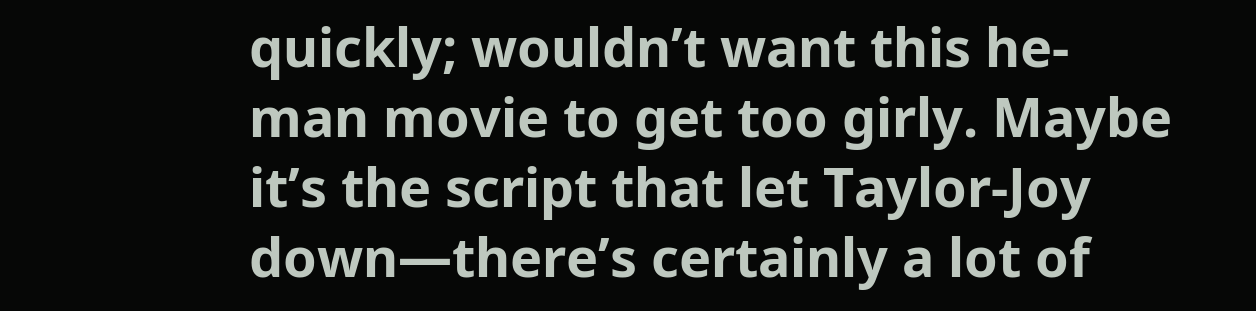quickly; wouldn’t want this he-man movie to get too girly. Maybe it’s the script that let Taylor-Joy down—there’s certainly a lot of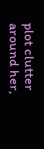plot clutter around her,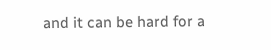and it can be hard for a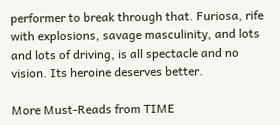performer to break through that. Furiosa, rife with explosions, savage masculinity, and lots and lots of driving, is all spectacle and no vision. Its heroine deserves better.

More Must-Reads from TIME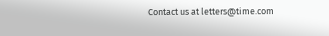Contact us at letters@time.com